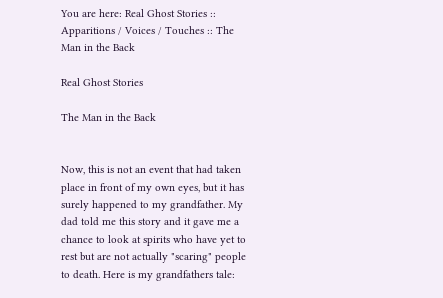You are here: Real Ghost Stories :: Apparitions / Voices / Touches :: The Man in the Back

Real Ghost Stories

The Man in the Back


Now, this is not an event that had taken place in front of my own eyes, but it has surely happened to my grandfather. My dad told me this story and it gave me a chance to look at spirits who have yet to rest but are not actually "scaring" people to death. Here is my grandfathers tale: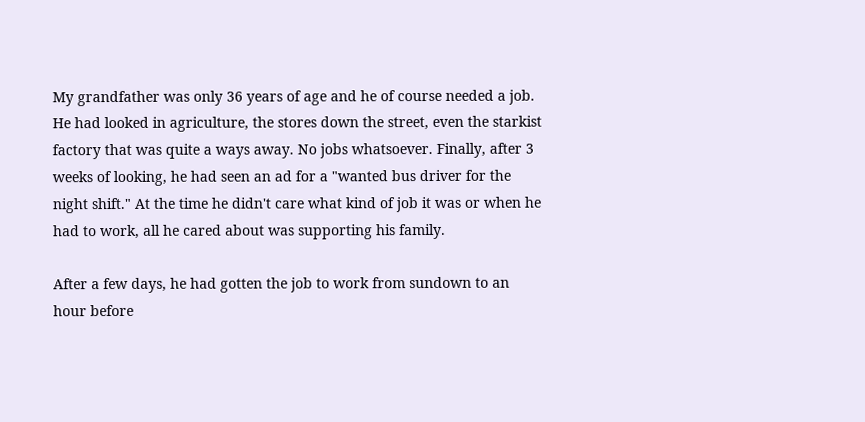My grandfather was only 36 years of age and he of course needed a job. He had looked in agriculture, the stores down the street, even the starkist factory that was quite a ways away. No jobs whatsoever. Finally, after 3 weeks of looking, he had seen an ad for a "wanted bus driver for the night shift." At the time he didn't care what kind of job it was or when he had to work, all he cared about was supporting his family.

After a few days, he had gotten the job to work from sundown to an hour before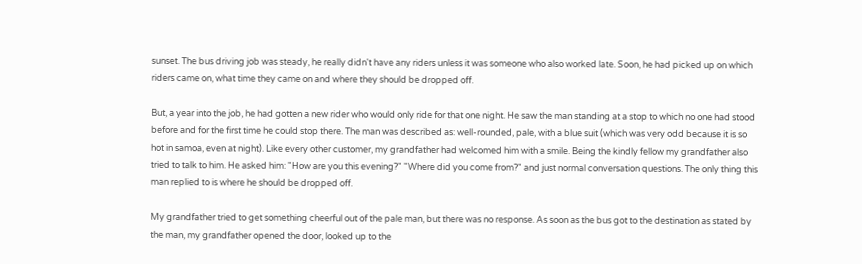sunset. The bus driving job was steady, he really didn't have any riders unless it was someone who also worked late. Soon, he had picked up on which riders came on, what time they came on and where they should be dropped off.

But, a year into the job, he had gotten a new rider who would only ride for that one night. He saw the man standing at a stop to which no one had stood before and for the first time he could stop there. The man was described as: well-rounded, pale, with a blue suit (which was very odd because it is so hot in samoa, even at night). Like every other customer, my grandfather had welcomed him with a smile. Being the kindly fellow my grandfather also tried to talk to him. He asked him: "How are you this evening?" "Where did you come from?" and just normal conversation questions. The only thing this man replied to is where he should be dropped off.

My grandfather tried to get something cheerful out of the pale man, but there was no response. As soon as the bus got to the destination as stated by the man, my grandfather opened the door, looked up to the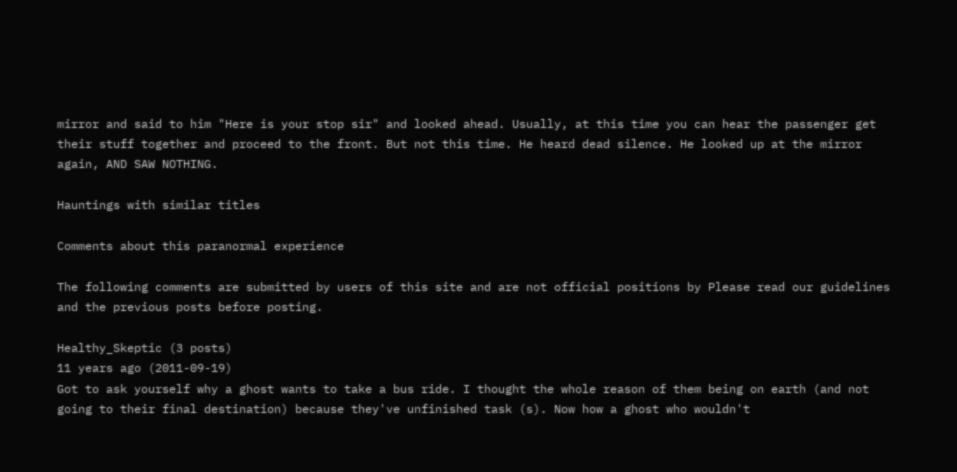mirror and said to him "Here is your stop sir" and looked ahead. Usually, at this time you can hear the passenger get their stuff together and proceed to the front. But not this time. He heard dead silence. He looked up at the mirror again, AND SAW NOTHING.

Hauntings with similar titles

Comments about this paranormal experience

The following comments are submitted by users of this site and are not official positions by Please read our guidelines and the previous posts before posting.

Healthy_Skeptic (3 posts)
11 years ago (2011-09-19)
Got to ask yourself why a ghost wants to take a bus ride. I thought the whole reason of them being on earth (and not going to their final destination) because they've unfinished task (s). Now how a ghost who wouldn't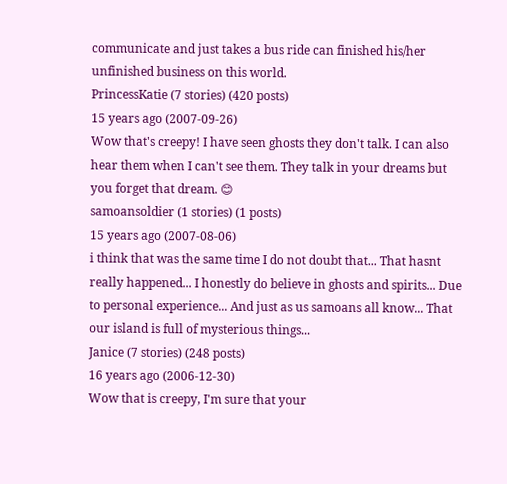communicate and just takes a bus ride can finished his/her unfinished business on this world.
PrincessKatie (7 stories) (420 posts)
15 years ago (2007-09-26)
Wow that's creepy! I have seen ghosts they don't talk. I can also hear them when I can't see them. They talk in your dreams but you forget that dream. 😊
samoansoldier (1 stories) (1 posts)
15 years ago (2007-08-06)
i think that was the same time I do not doubt that... That hasnt really happened... I honestly do believe in ghosts and spirits... Due to personal experience... And just as us samoans all know... That our island is full of mysterious things...
Janice (7 stories) (248 posts)
16 years ago (2006-12-30)
Wow that is creepy, I'm sure that your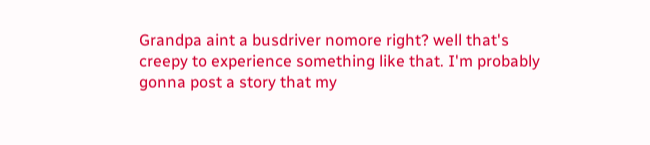Grandpa aint a busdriver nomore right? well that's creepy to experience something like that. I'm probably gonna post a story that my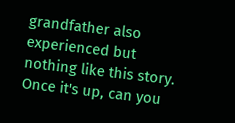grandfather also experienced but nothing like this story. Once it's up, can you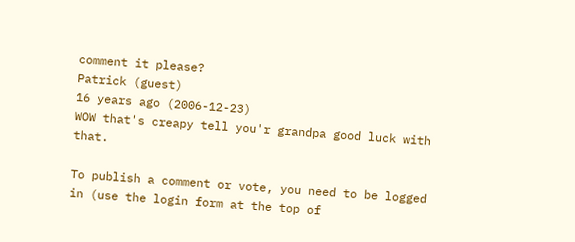comment it please?
Patrick (guest)
16 years ago (2006-12-23)
WOW that's creapy tell you'r grandpa good luck with that.

To publish a comment or vote, you need to be logged in (use the login form at the top of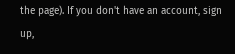the page). If you don't have an account, sign up,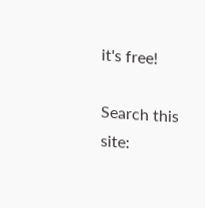it's free!

Search this site: